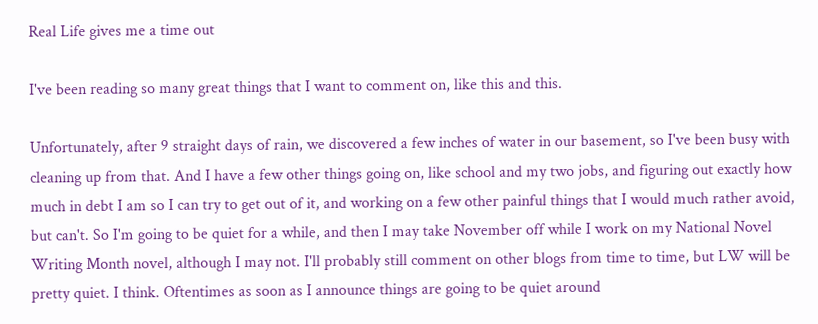Real Life gives me a time out

I've been reading so many great things that I want to comment on, like this and this.

Unfortunately, after 9 straight days of rain, we discovered a few inches of water in our basement, so I've been busy with cleaning up from that. And I have a few other things going on, like school and my two jobs, and figuring out exactly how much in debt I am so I can try to get out of it, and working on a few other painful things that I would much rather avoid, but can't. So I'm going to be quiet for a while, and then I may take November off while I work on my National Novel Writing Month novel, although I may not. I'll probably still comment on other blogs from time to time, but LW will be pretty quiet. I think. Oftentimes as soon as I announce things are going to be quiet around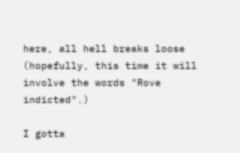here, all hell breaks loose (hopefully, this time it will involve the words "Rove indicted".)

I gotta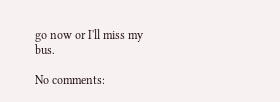go now or I'll miss my bus.

No comments: